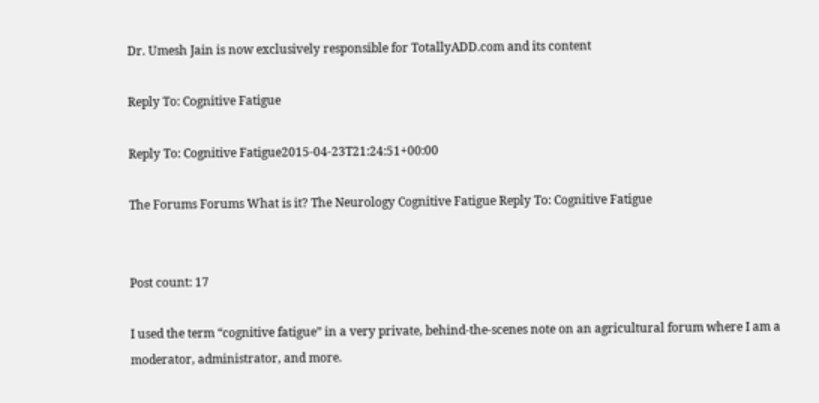Dr. Umesh Jain is now exclusively responsible for TotallyADD.com and its content

Reply To: Cognitive Fatigue

Reply To: Cognitive Fatigue2015-04-23T21:24:51+00:00

The Forums Forums What is it? The Neurology Cognitive Fatigue Reply To: Cognitive Fatigue


Post count: 17

I used the term “cognitive fatigue” in a very private, behind-the-scenes note on an agricultural forum where I am a moderator, administrator, and more.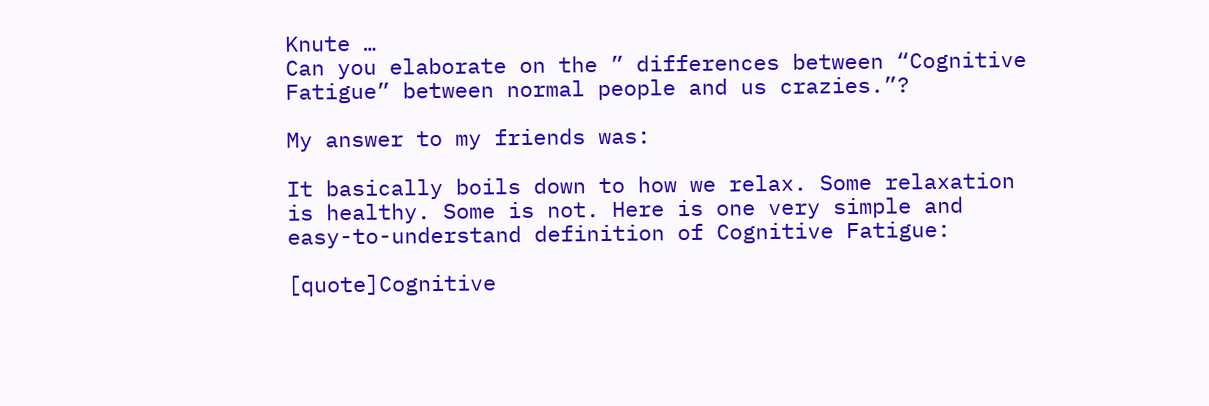Knute …
Can you elaborate on the ” differences between “Cognitive Fatigue” between normal people and us crazies.”?

My answer to my friends was:

It basically boils down to how we relax. Some relaxation is healthy. Some is not. Here is one very simple and easy-to-understand definition of Cognitive Fatigue:

[quote]Cognitive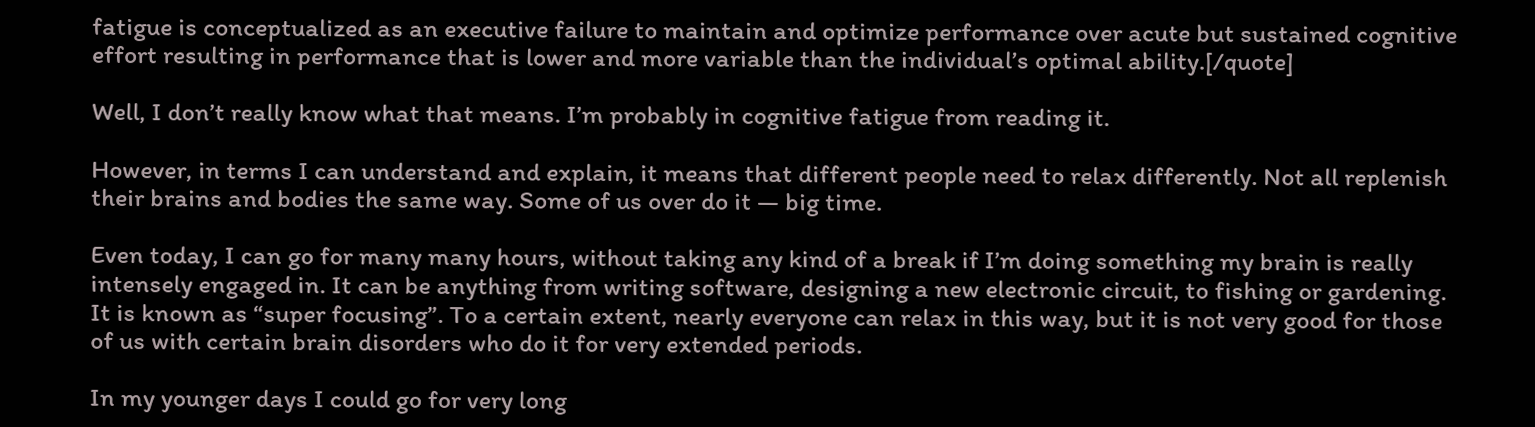fatigue is conceptualized as an executive failure to maintain and optimize performance over acute but sustained cognitive effort resulting in performance that is lower and more variable than the individual’s optimal ability.[/quote]

Well, I don’t really know what that means. I’m probably in cognitive fatigue from reading it.

However, in terms I can understand and explain, it means that different people need to relax differently. Not all replenish their brains and bodies the same way. Some of us over do it — big time.

Even today, I can go for many many hours, without taking any kind of a break if I’m doing something my brain is really intensely engaged in. It can be anything from writing software, designing a new electronic circuit, to fishing or gardening. It is known as “super focusing”. To a certain extent, nearly everyone can relax in this way, but it is not very good for those of us with certain brain disorders who do it for very extended periods.

In my younger days I could go for very long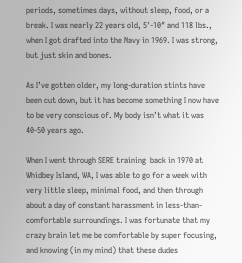periods, sometimes days, without sleep, food, or a break. I was nearly 22 years old, 5′-10″ and 118 lbs., when I got drafted into the Navy in 1969. I was strong, but just skin and bones.

As I’ve gotten older, my long-duration stints have been cut down, but it has become something I now have to be very conscious of. My body isn’t what it was 40-50 years ago.

When I went through SERE training  back in 1970 at Whidbey Island, WA, I was able to go for a week with very little sleep, minimal food, and then through about a day of constant harassment in less-than-comfortable surroundings. I was fortunate that my crazy brain let me be comfortable by super focusing, and knowing (in my mind) that these dudes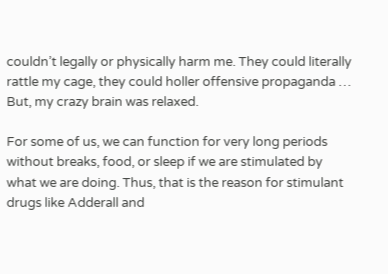couldn’t legally or physically harm me. They could literally rattle my cage, they could holler offensive propaganda … But, my crazy brain was relaxed.

For some of us, we can function for very long periods without breaks, food, or sleep if we are stimulated by what we are doing. Thus, that is the reason for stimulant drugs like Adderall and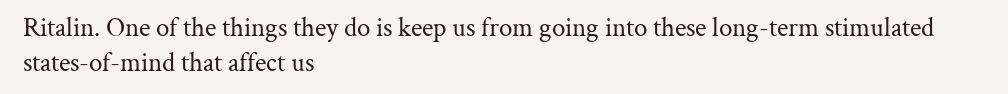Ritalin. One of the things they do is keep us from going into these long-term stimulated states-of-mind that affect us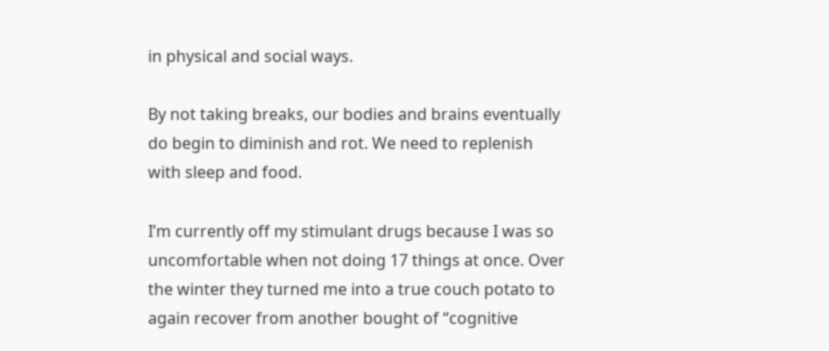in physical and social ways.

By not taking breaks, our bodies and brains eventually do begin to diminish and rot. We need to replenish with sleep and food.

I’m currently off my stimulant drugs because I was so uncomfortable when not doing 17 things at once. Over the winter they turned me into a true couch potato to again recover from another bought of “cognitive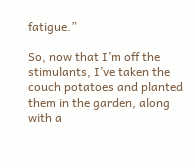fatigue.”

So, now that I’m off the stimulants, I’ve taken the couch potatoes and planted them in the garden, along with a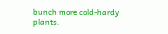bunch more cold-hardy plants.